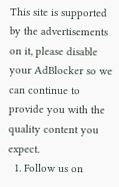This site is supported by the advertisements on it, please disable your AdBlocker so we can continue to provide you with the quality content you expect.
  1. Follow us on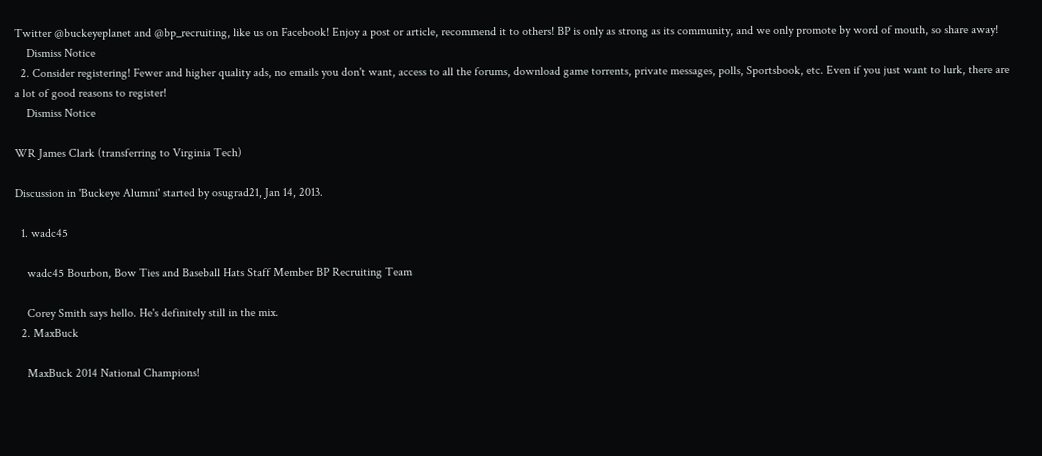Twitter @buckeyeplanet and @bp_recruiting, like us on Facebook! Enjoy a post or article, recommend it to others! BP is only as strong as its community, and we only promote by word of mouth, so share away!
    Dismiss Notice
  2. Consider registering! Fewer and higher quality ads, no emails you don't want, access to all the forums, download game torrents, private messages, polls, Sportsbook, etc. Even if you just want to lurk, there are a lot of good reasons to register!
    Dismiss Notice

WR James Clark (transferring to Virginia Tech)

Discussion in 'Buckeye Alumni' started by osugrad21, Jan 14, 2013.

  1. wadc45

    wadc45 Bourbon, Bow Ties and Baseball Hats Staff Member BP Recruiting Team

    Corey Smith says hello. He's definitely still in the mix.
  2. MaxBuck

    MaxBuck 2014 National Champions!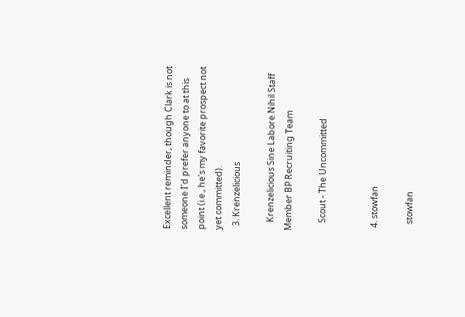Excellent reminder, though Clark is not someone I'd prefer anyone to at this point (i.e., he's my favorite prospect not yet committed).
  3. Krenzelicious

    Krenzelicious Sine Labore Nihil Staff Member BP Recruiting Team

    Scout - The Uncommitted


  4. stowfan

    stowfan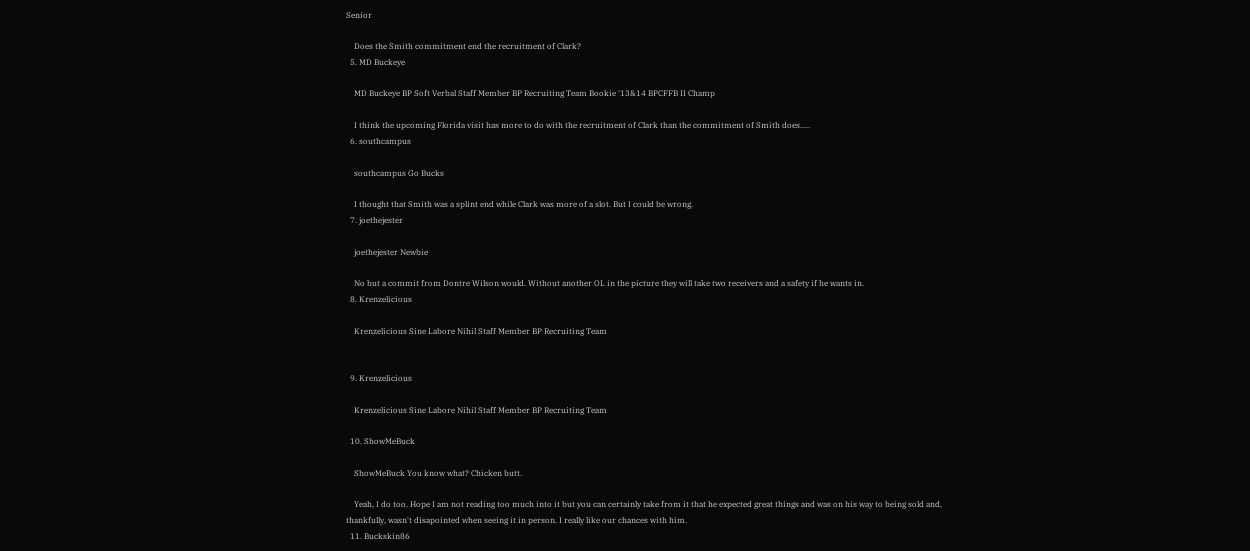Senior

    Does the Smith commitment end the recruitment of Clark?
  5. MD Buckeye

    MD Buckeye BP Soft Verbal Staff Member BP Recruiting Team Bookie '13&14 BPCFFB II Champ

    I think the upcoming Florida visit has more to do with the recruitment of Clark than the commitment of Smith does.....
  6. southcampus

    southcampus Go Bucks

    I thought that Smith was a splint end while Clark was more of a slot. But I could be wrong.
  7. joethejester

    joethejester Newbie

    No but a commit from Dontre Wilson would. Without another OL in the picture they will take two receivers and a safety if he wants in.
  8. Krenzelicious

    Krenzelicious Sine Labore Nihil Staff Member BP Recruiting Team


  9. Krenzelicious

    Krenzelicious Sine Labore Nihil Staff Member BP Recruiting Team

  10. ShowMeBuck

    ShowMeBuck You know what? Chicken butt.

    Yeah, I do too. Hope I am not reading too much into it but you can certainly take from it that he expected great things and was on his way to being sold and, thankfully, wasn't disapointed when seeing it in person. I really like our chances with him.
  11. Buckskin86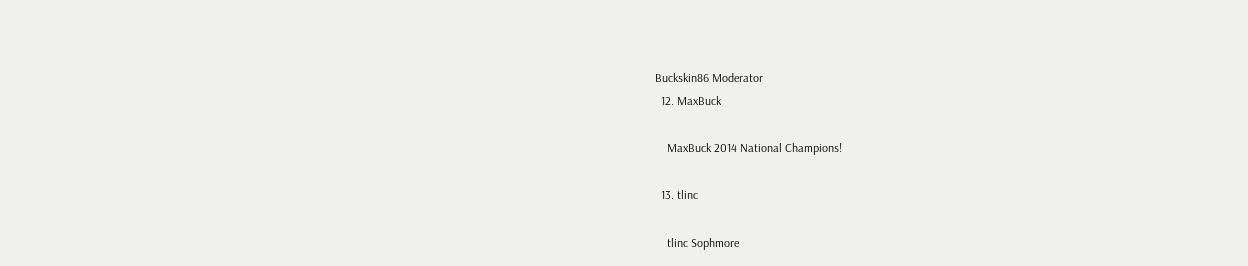Buckskin86 Moderator
  12. MaxBuck

    MaxBuck 2014 National Champions!

  13. tlinc

    tlinc Sophmore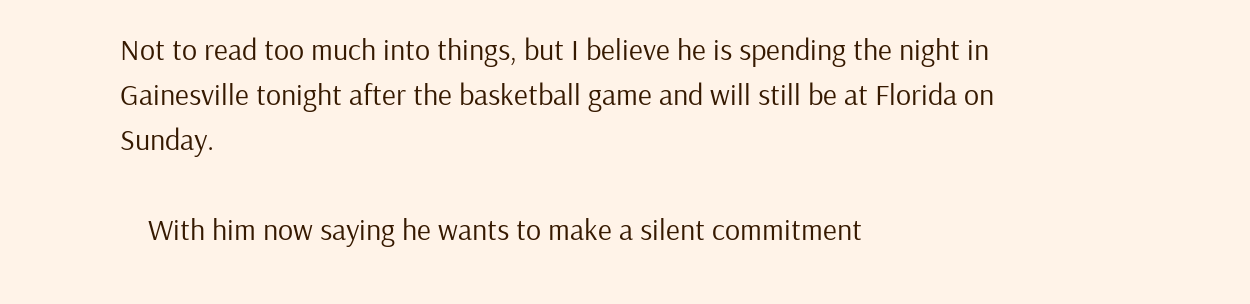Not to read too much into things, but I believe he is spending the night in Gainesville tonight after the basketball game and will still be at Florida on Sunday.

    With him now saying he wants to make a silent commitment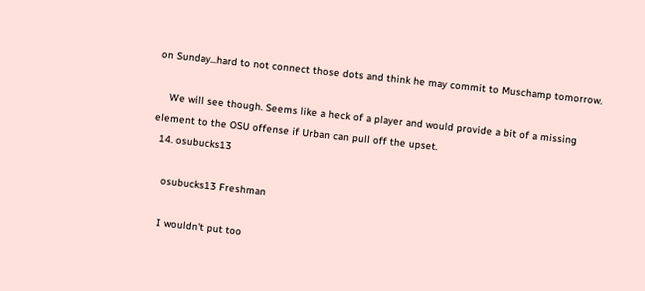on Sunday...hard to not connect those dots and think he may commit to Muschamp tomorrow.

    We will see though. Seems like a heck of a player and would provide a bit of a missing element to the OSU offense if Urban can pull off the upset.
  14. osubucks13

    osubucks13 Freshman

    I wouldn't put too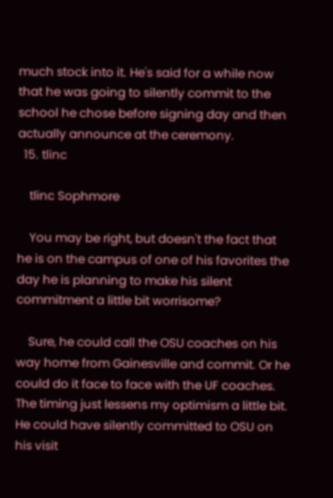much stock into it. He's said for a while now that he was going to silently commit to the school he chose before signing day and then actually announce at the ceremony.
  15. tlinc

    tlinc Sophmore

    You may be right, but doesn't the fact that he is on the campus of one of his favorites the day he is planning to make his silent commitment a little bit worrisome?

    Sure, he could call the OSU coaches on his way home from Gainesville and commit. Or he could do it face to face with the UF coaches. The timing just lessens my optimism a little bit. He could have silently committed to OSU on his visit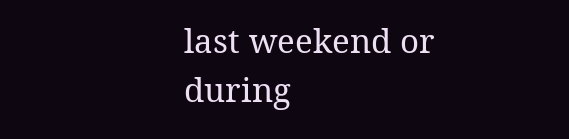last weekend or during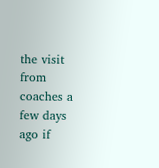the visit from coaches a few days ago if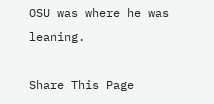OSU was where he was leaning.

Share This Page